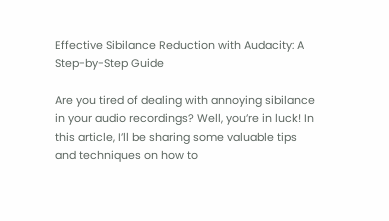Effective Sibilance Reduction with Audacity: A Step-by-Step Guide

Are you tired of dealing with annoying sibilance in your audio recordings? Well, you’re in luck! In this article, I’ll be sharing some valuable tips and techniques on how to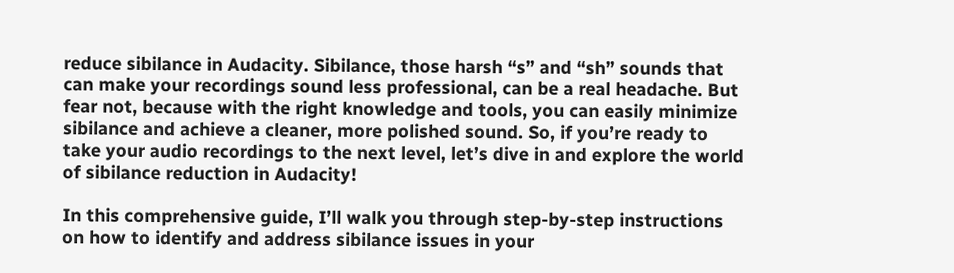reduce sibilance in Audacity. Sibilance, those harsh “s” and “sh” sounds that can make your recordings sound less professional, can be a real headache. But fear not, because with the right knowledge and tools, you can easily minimize sibilance and achieve a cleaner, more polished sound. So, if you’re ready to take your audio recordings to the next level, let’s dive in and explore the world of sibilance reduction in Audacity!

In this comprehensive guide, I’ll walk you through step-by-step instructions on how to identify and address sibilance issues in your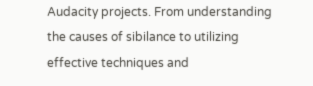Audacity projects. From understanding the causes of sibilance to utilizing effective techniques and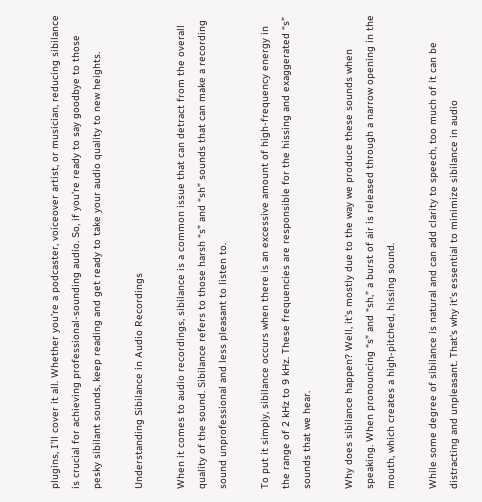plugins, I’ll cover it all. Whether you’re a podcaster, voiceover artist, or musician, reducing sibilance is crucial for achieving professional-sounding audio. So, if you’re ready to say goodbye to those pesky sibilant sounds, keep reading and get ready to take your audio quality to new heights.

Understanding Sibilance in Audio Recordings

When it comes to audio recordings, sibilance is a common issue that can detract from the overall quality of the sound. Sibilance refers to those harsh “s” and “sh” sounds that can make a recording sound unprofessional and less pleasant to listen to.

To put it simply, sibilance occurs when there is an excessive amount of high-frequency energy in the range of 2 kHz to 9 kHz. These frequencies are responsible for the hissing and exaggerated “s” sounds that we hear.

Why does sibilance happen? Well, it’s mostly due to the way we produce these sounds when speaking. When pronouncing “s” and “sh,” a burst of air is released through a narrow opening in the mouth, which creates a high-pitched, hissing sound.

While some degree of sibilance is natural and can add clarity to speech, too much of it can be distracting and unpleasant. That’s why it’s essential to minimize sibilance in audio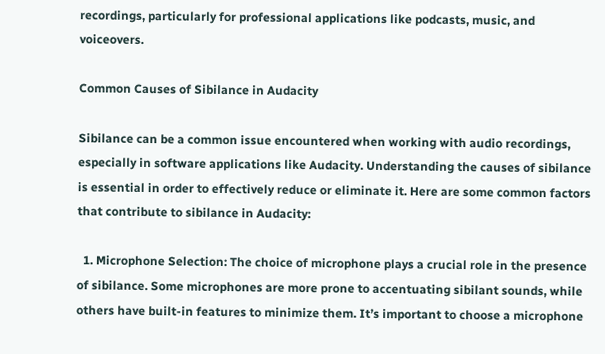recordings, particularly for professional applications like podcasts, music, and voiceovers.

Common Causes of Sibilance in Audacity

Sibilance can be a common issue encountered when working with audio recordings, especially in software applications like Audacity. Understanding the causes of sibilance is essential in order to effectively reduce or eliminate it. Here are some common factors that contribute to sibilance in Audacity:

  1. Microphone Selection: The choice of microphone plays a crucial role in the presence of sibilance. Some microphones are more prone to accentuating sibilant sounds, while others have built-in features to minimize them. It’s important to choose a microphone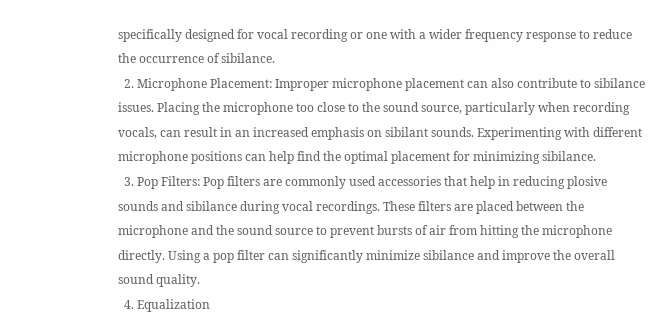specifically designed for vocal recording or one with a wider frequency response to reduce the occurrence of sibilance.
  2. Microphone Placement: Improper microphone placement can also contribute to sibilance issues. Placing the microphone too close to the sound source, particularly when recording vocals, can result in an increased emphasis on sibilant sounds. Experimenting with different microphone positions can help find the optimal placement for minimizing sibilance.
  3. Pop Filters: Pop filters are commonly used accessories that help in reducing plosive sounds and sibilance during vocal recordings. These filters are placed between the microphone and the sound source to prevent bursts of air from hitting the microphone directly. Using a pop filter can significantly minimize sibilance and improve the overall sound quality.
  4. Equalization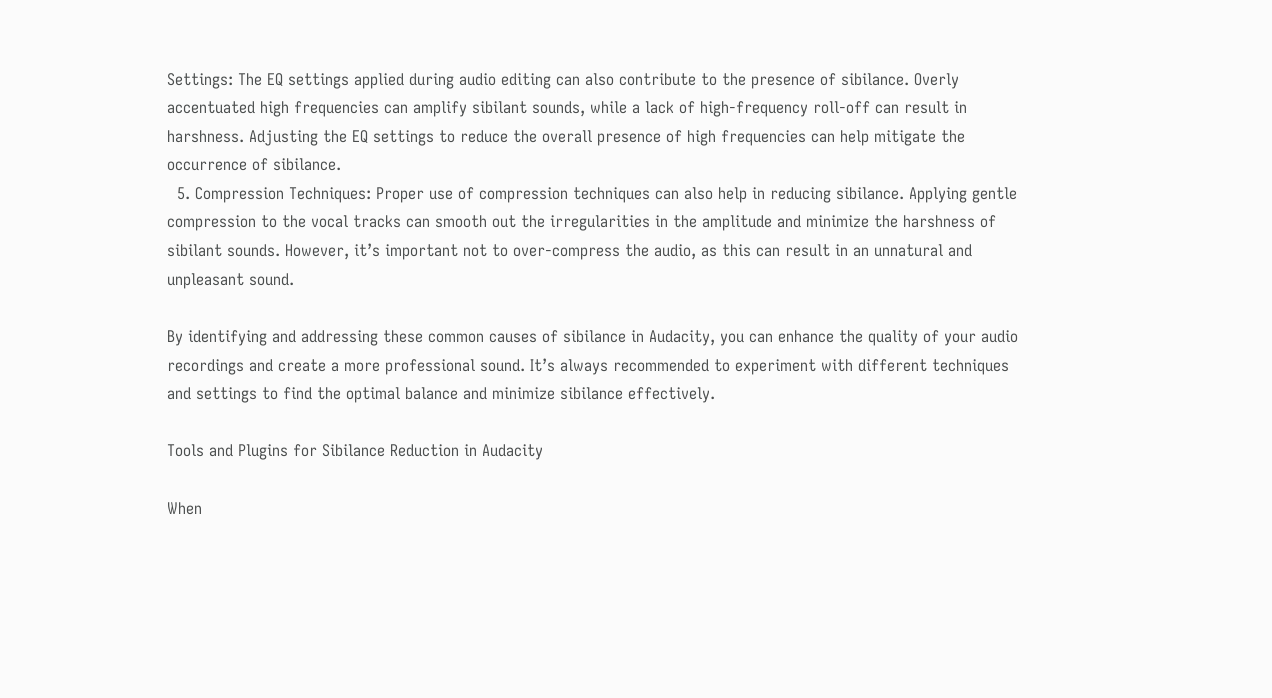Settings: The EQ settings applied during audio editing can also contribute to the presence of sibilance. Overly accentuated high frequencies can amplify sibilant sounds, while a lack of high-frequency roll-off can result in harshness. Adjusting the EQ settings to reduce the overall presence of high frequencies can help mitigate the occurrence of sibilance.
  5. Compression Techniques: Proper use of compression techniques can also help in reducing sibilance. Applying gentle compression to the vocal tracks can smooth out the irregularities in the amplitude and minimize the harshness of sibilant sounds. However, it’s important not to over-compress the audio, as this can result in an unnatural and unpleasant sound.

By identifying and addressing these common causes of sibilance in Audacity, you can enhance the quality of your audio recordings and create a more professional sound. It’s always recommended to experiment with different techniques and settings to find the optimal balance and minimize sibilance effectively.

Tools and Plugins for Sibilance Reduction in Audacity

When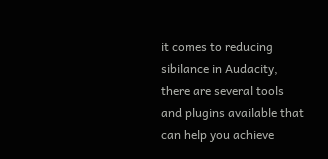it comes to reducing sibilance in Audacity, there are several tools and plugins available that can help you achieve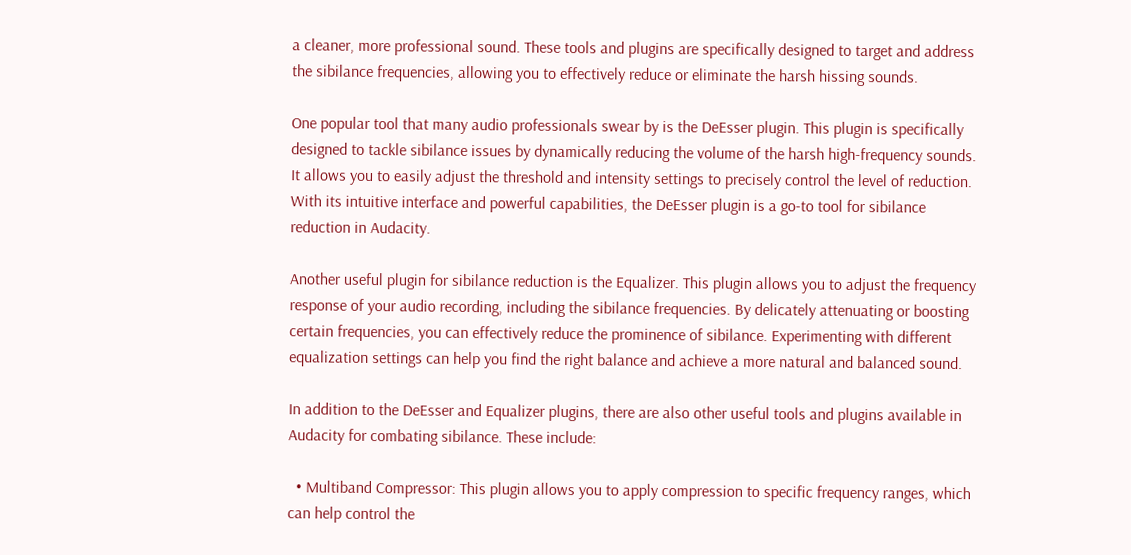a cleaner, more professional sound. These tools and plugins are specifically designed to target and address the sibilance frequencies, allowing you to effectively reduce or eliminate the harsh hissing sounds.

One popular tool that many audio professionals swear by is the DeEsser plugin. This plugin is specifically designed to tackle sibilance issues by dynamically reducing the volume of the harsh high-frequency sounds. It allows you to easily adjust the threshold and intensity settings to precisely control the level of reduction. With its intuitive interface and powerful capabilities, the DeEsser plugin is a go-to tool for sibilance reduction in Audacity.

Another useful plugin for sibilance reduction is the Equalizer. This plugin allows you to adjust the frequency response of your audio recording, including the sibilance frequencies. By delicately attenuating or boosting certain frequencies, you can effectively reduce the prominence of sibilance. Experimenting with different equalization settings can help you find the right balance and achieve a more natural and balanced sound.

In addition to the DeEsser and Equalizer plugins, there are also other useful tools and plugins available in Audacity for combating sibilance. These include:

  • Multiband Compressor: This plugin allows you to apply compression to specific frequency ranges, which can help control the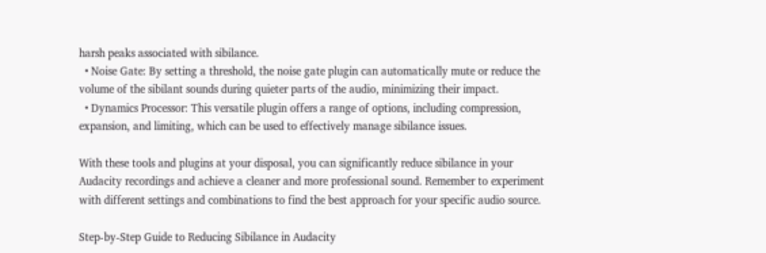harsh peaks associated with sibilance.
  • Noise Gate: By setting a threshold, the noise gate plugin can automatically mute or reduce the volume of the sibilant sounds during quieter parts of the audio, minimizing their impact.
  • Dynamics Processor: This versatile plugin offers a range of options, including compression, expansion, and limiting, which can be used to effectively manage sibilance issues.

With these tools and plugins at your disposal, you can significantly reduce sibilance in your Audacity recordings and achieve a cleaner and more professional sound. Remember to experiment with different settings and combinations to find the best approach for your specific audio source.

Step-by-Step Guide to Reducing Sibilance in Audacity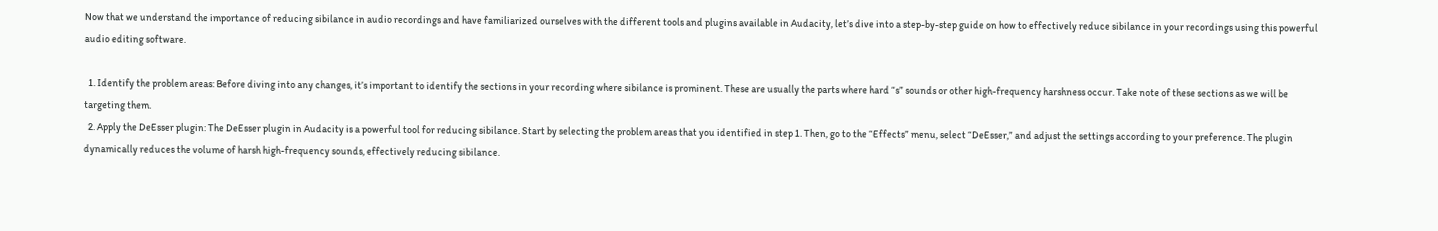Now that we understand the importance of reducing sibilance in audio recordings and have familiarized ourselves with the different tools and plugins available in Audacity, let’s dive into a step-by-step guide on how to effectively reduce sibilance in your recordings using this powerful audio editing software.

  1. Identify the problem areas: Before diving into any changes, it’s important to identify the sections in your recording where sibilance is prominent. These are usually the parts where hard “s” sounds or other high-frequency harshness occur. Take note of these sections as we will be targeting them.
  2. Apply the DeEsser plugin: The DeEsser plugin in Audacity is a powerful tool for reducing sibilance. Start by selecting the problem areas that you identified in step 1. Then, go to the “Effects” menu, select “DeEsser,” and adjust the settings according to your preference. The plugin dynamically reduces the volume of harsh high-frequency sounds, effectively reducing sibilance.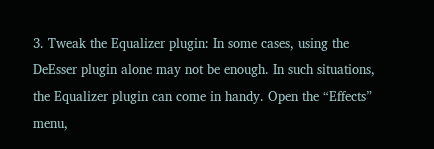3. Tweak the Equalizer plugin: In some cases, using the DeEsser plugin alone may not be enough. In such situations, the Equalizer plugin can come in handy. Open the “Effects” menu,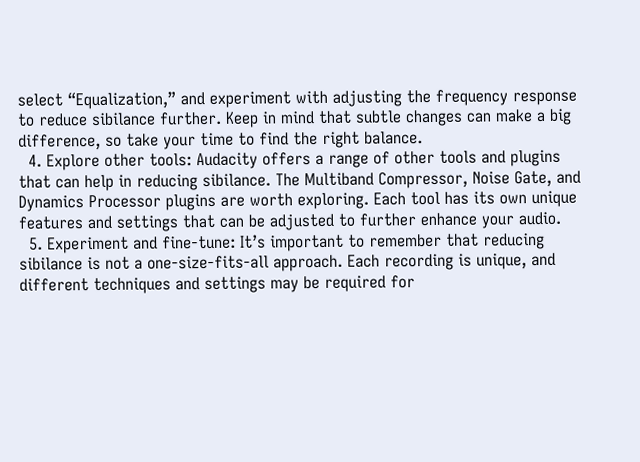select “Equalization,” and experiment with adjusting the frequency response to reduce sibilance further. Keep in mind that subtle changes can make a big difference, so take your time to find the right balance.
  4. Explore other tools: Audacity offers a range of other tools and plugins that can help in reducing sibilance. The Multiband Compressor, Noise Gate, and Dynamics Processor plugins are worth exploring. Each tool has its own unique features and settings that can be adjusted to further enhance your audio.
  5. Experiment and fine-tune: It’s important to remember that reducing sibilance is not a one-size-fits-all approach. Each recording is unique, and different techniques and settings may be required for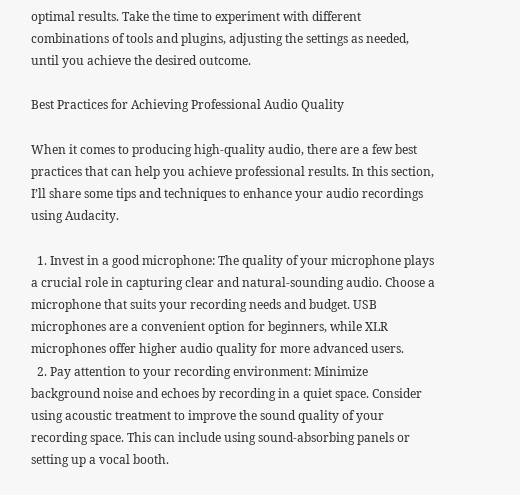optimal results. Take the time to experiment with different combinations of tools and plugins, adjusting the settings as needed, until you achieve the desired outcome.

Best Practices for Achieving Professional Audio Quality

When it comes to producing high-quality audio, there are a few best practices that can help you achieve professional results. In this section, I’ll share some tips and techniques to enhance your audio recordings using Audacity.

  1. Invest in a good microphone: The quality of your microphone plays a crucial role in capturing clear and natural-sounding audio. Choose a microphone that suits your recording needs and budget. USB microphones are a convenient option for beginners, while XLR microphones offer higher audio quality for more advanced users.
  2. Pay attention to your recording environment: Minimize background noise and echoes by recording in a quiet space. Consider using acoustic treatment to improve the sound quality of your recording space. This can include using sound-absorbing panels or setting up a vocal booth.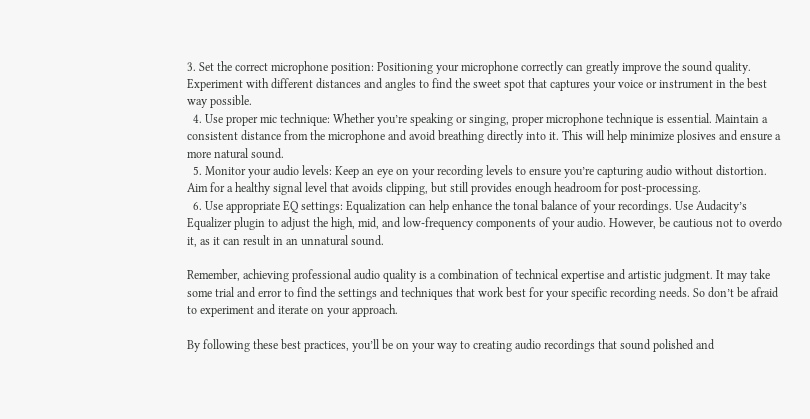3. Set the correct microphone position: Positioning your microphone correctly can greatly improve the sound quality. Experiment with different distances and angles to find the sweet spot that captures your voice or instrument in the best way possible.
  4. Use proper mic technique: Whether you’re speaking or singing, proper microphone technique is essential. Maintain a consistent distance from the microphone and avoid breathing directly into it. This will help minimize plosives and ensure a more natural sound.
  5. Monitor your audio levels: Keep an eye on your recording levels to ensure you’re capturing audio without distortion. Aim for a healthy signal level that avoids clipping, but still provides enough headroom for post-processing.
  6. Use appropriate EQ settings: Equalization can help enhance the tonal balance of your recordings. Use Audacity’s Equalizer plugin to adjust the high, mid, and low-frequency components of your audio. However, be cautious not to overdo it, as it can result in an unnatural sound.

Remember, achieving professional audio quality is a combination of technical expertise and artistic judgment. It may take some trial and error to find the settings and techniques that work best for your specific recording needs. So don’t be afraid to experiment and iterate on your approach.

By following these best practices, you’ll be on your way to creating audio recordings that sound polished and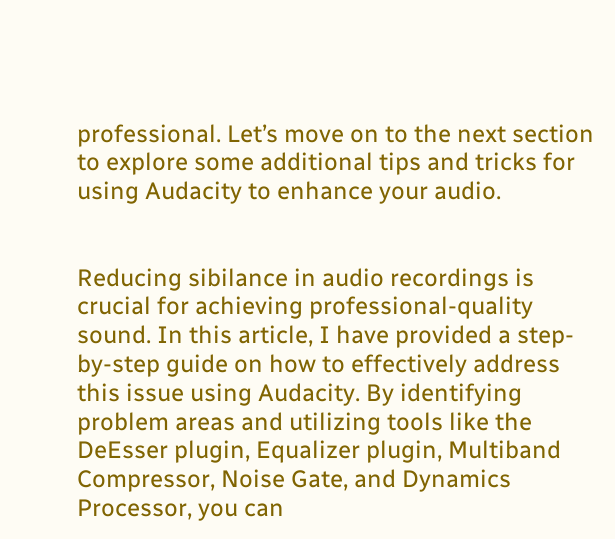professional. Let’s move on to the next section to explore some additional tips and tricks for using Audacity to enhance your audio.


Reducing sibilance in audio recordings is crucial for achieving professional-quality sound. In this article, I have provided a step-by-step guide on how to effectively address this issue using Audacity. By identifying problem areas and utilizing tools like the DeEsser plugin, Equalizer plugin, Multiband Compressor, Noise Gate, and Dynamics Processor, you can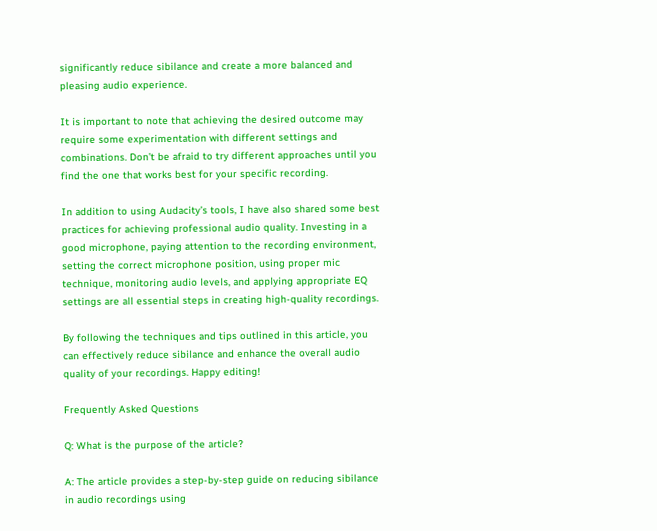significantly reduce sibilance and create a more balanced and pleasing audio experience.

It is important to note that achieving the desired outcome may require some experimentation with different settings and combinations. Don’t be afraid to try different approaches until you find the one that works best for your specific recording.

In addition to using Audacity’s tools, I have also shared some best practices for achieving professional audio quality. Investing in a good microphone, paying attention to the recording environment, setting the correct microphone position, using proper mic technique, monitoring audio levels, and applying appropriate EQ settings are all essential steps in creating high-quality recordings.

By following the techniques and tips outlined in this article, you can effectively reduce sibilance and enhance the overall audio quality of your recordings. Happy editing!

Frequently Asked Questions

Q: What is the purpose of the article?

A: The article provides a step-by-step guide on reducing sibilance in audio recordings using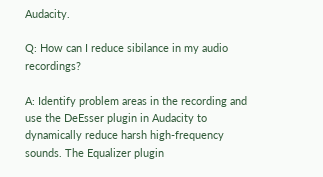Audacity.

Q: How can I reduce sibilance in my audio recordings?

A: Identify problem areas in the recording and use the DeEsser plugin in Audacity to dynamically reduce harsh high-frequency sounds. The Equalizer plugin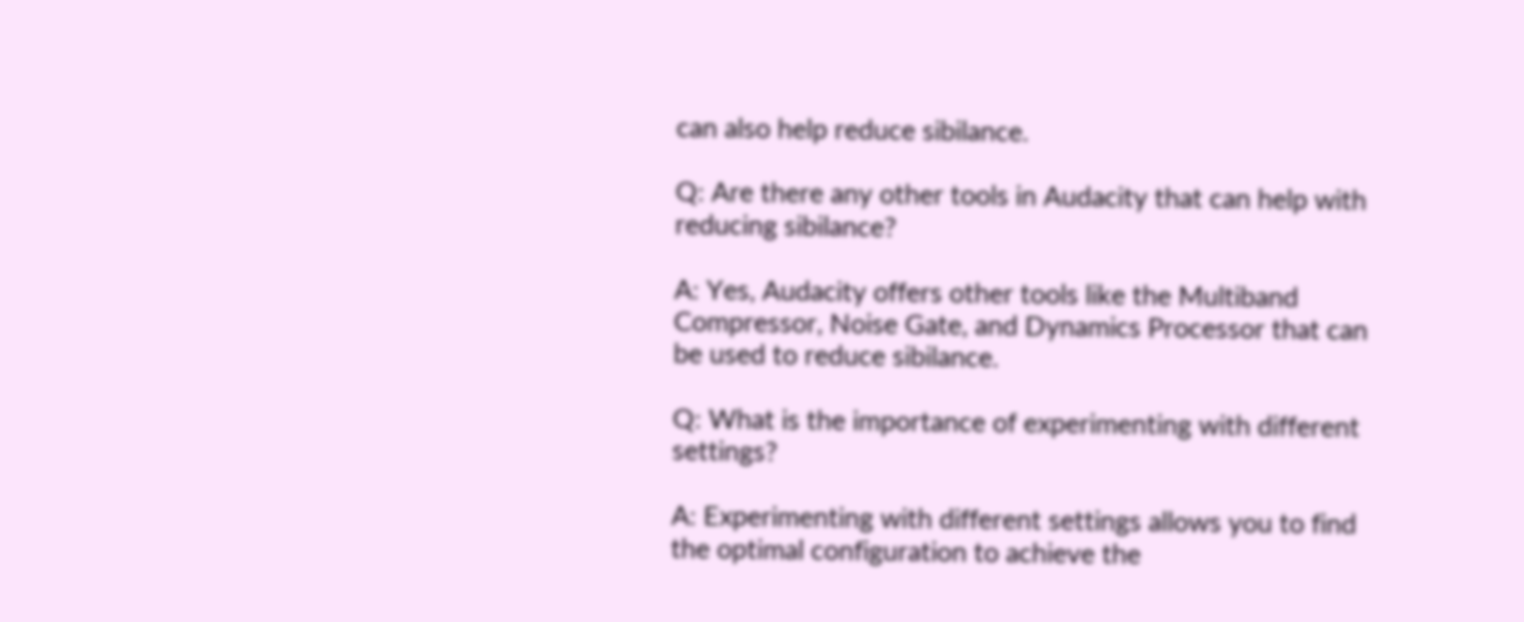can also help reduce sibilance.

Q: Are there any other tools in Audacity that can help with reducing sibilance?

A: Yes, Audacity offers other tools like the Multiband Compressor, Noise Gate, and Dynamics Processor that can be used to reduce sibilance.

Q: What is the importance of experimenting with different settings?

A: Experimenting with different settings allows you to find the optimal configuration to achieve the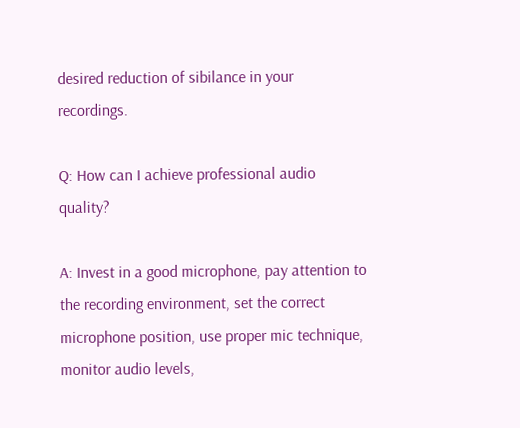desired reduction of sibilance in your recordings.

Q: How can I achieve professional audio quality?

A: Invest in a good microphone, pay attention to the recording environment, set the correct microphone position, use proper mic technique, monitor audio levels,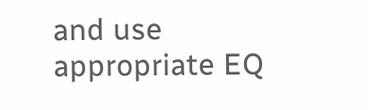and use appropriate EQ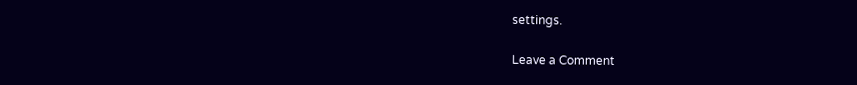settings.

Leave a Comment